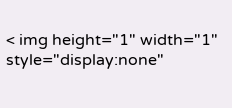< img height="1" width="1" style="display:none"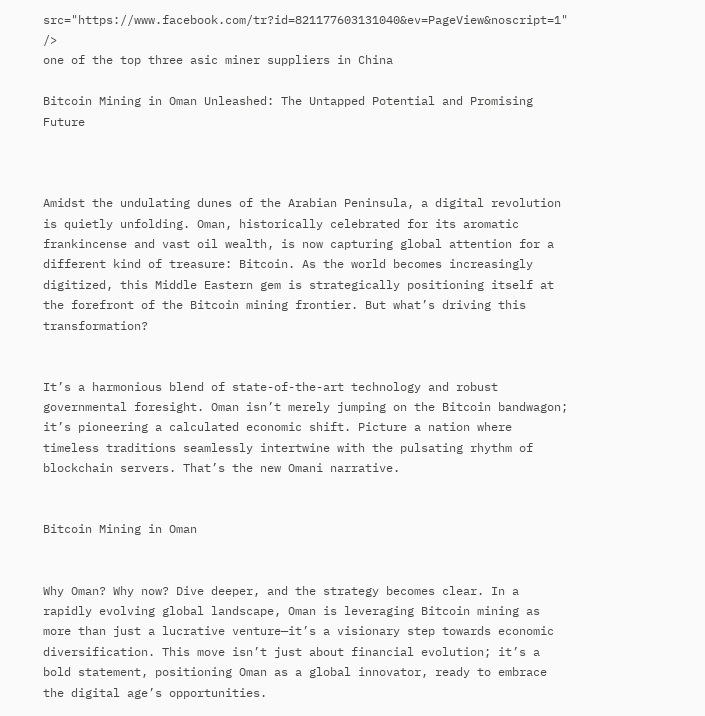src="https://www.facebook.com/tr?id=821177603131040&ev=PageView&noscript=1" />
one of the top three asic miner suppliers in China

Bitcoin Mining in Oman Unleashed: The Untapped Potential and Promising Future



Amidst the undulating dunes of the Arabian Peninsula, a digital revolution is quietly unfolding. Oman, historically celebrated for its aromatic frankincense and vast oil wealth, is now capturing global attention for a different kind of treasure: Bitcoin. As the world becomes increasingly digitized, this Middle Eastern gem is strategically positioning itself at the forefront of the Bitcoin mining frontier. But what’s driving this transformation?


It’s a harmonious blend of state-of-the-art technology and robust governmental foresight. Oman isn’t merely jumping on the Bitcoin bandwagon; it’s pioneering a calculated economic shift. Picture a nation where timeless traditions seamlessly intertwine with the pulsating rhythm of blockchain servers. That’s the new Omani narrative.


Bitcoin Mining in Oman


Why Oman? Why now? Dive deeper, and the strategy becomes clear. In a rapidly evolving global landscape, Oman is leveraging Bitcoin mining as more than just a lucrative venture—it’s a visionary step towards economic diversification. This move isn’t just about financial evolution; it’s a bold statement, positioning Oman as a global innovator, ready to embrace the digital age’s opportunities.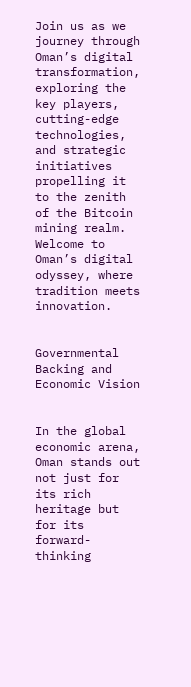Join us as we journey through Oman’s digital transformation, exploring the key players, cutting-edge technologies, and strategic initiatives propelling it to the zenith of the Bitcoin mining realm. Welcome to Oman’s digital odyssey, where tradition meets innovation.


Governmental Backing and Economic Vision


In the global economic arena, Oman stands out not just for its rich heritage but for its forward-thinking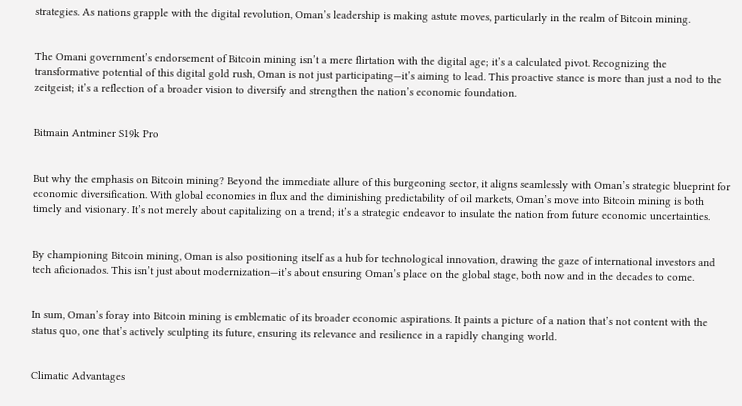strategies. As nations grapple with the digital revolution, Oman’s leadership is making astute moves, particularly in the realm of Bitcoin mining.


The Omani government’s endorsement of Bitcoin mining isn’t a mere flirtation with the digital age; it’s a calculated pivot. Recognizing the transformative potential of this digital gold rush, Oman is not just participating—it’s aiming to lead. This proactive stance is more than just a nod to the zeitgeist; it’s a reflection of a broader vision to diversify and strengthen the nation’s economic foundation.


Bitmain Antminer S19k Pro


But why the emphasis on Bitcoin mining? Beyond the immediate allure of this burgeoning sector, it aligns seamlessly with Oman’s strategic blueprint for economic diversification. With global economies in flux and the diminishing predictability of oil markets, Oman’s move into Bitcoin mining is both timely and visionary. It’s not merely about capitalizing on a trend; it’s a strategic endeavor to insulate the nation from future economic uncertainties.


By championing Bitcoin mining, Oman is also positioning itself as a hub for technological innovation, drawing the gaze of international investors and tech aficionados. This isn’t just about modernization—it’s about ensuring Oman’s place on the global stage, both now and in the decades to come.


In sum, Oman’s foray into Bitcoin mining is emblematic of its broader economic aspirations. It paints a picture of a nation that’s not content with the status quo, one that’s actively sculpting its future, ensuring its relevance and resilience in a rapidly changing world.


Climatic Advantages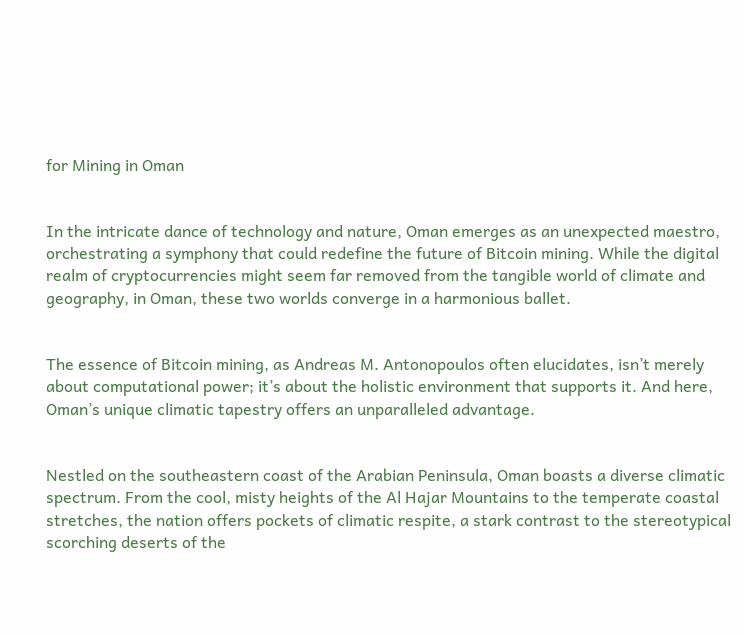for Mining in Oman


In the intricate dance of technology and nature, Oman emerges as an unexpected maestro, orchestrating a symphony that could redefine the future of Bitcoin mining. While the digital realm of cryptocurrencies might seem far removed from the tangible world of climate and geography, in Oman, these two worlds converge in a harmonious ballet.


The essence of Bitcoin mining, as Andreas M. Antonopoulos often elucidates, isn’t merely about computational power; it’s about the holistic environment that supports it. And here, Oman’s unique climatic tapestry offers an unparalleled advantage.


Nestled on the southeastern coast of the Arabian Peninsula, Oman boasts a diverse climatic spectrum. From the cool, misty heights of the Al Hajar Mountains to the temperate coastal stretches, the nation offers pockets of climatic respite, a stark contrast to the stereotypical scorching deserts of the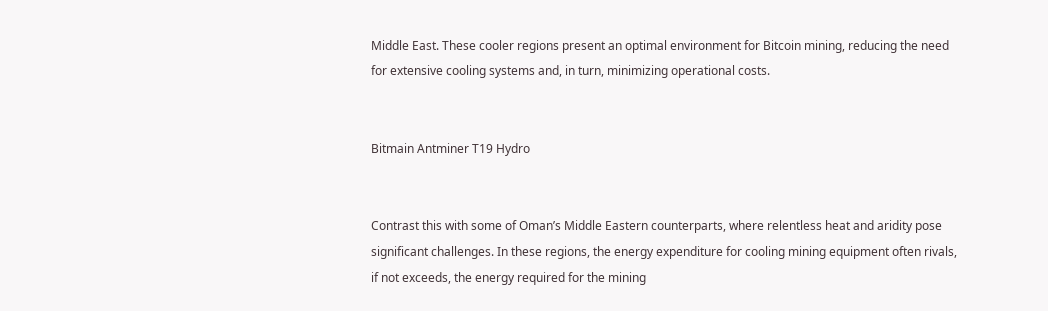Middle East. These cooler regions present an optimal environment for Bitcoin mining, reducing the need for extensive cooling systems and, in turn, minimizing operational costs.


Bitmain Antminer T19 Hydro


Contrast this with some of Oman’s Middle Eastern counterparts, where relentless heat and aridity pose significant challenges. In these regions, the energy expenditure for cooling mining equipment often rivals, if not exceeds, the energy required for the mining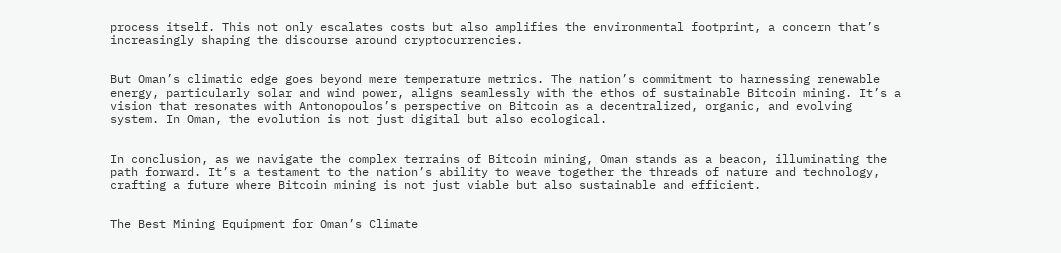process itself. This not only escalates costs but also amplifies the environmental footprint, a concern that’s increasingly shaping the discourse around cryptocurrencies.


But Oman’s climatic edge goes beyond mere temperature metrics. The nation’s commitment to harnessing renewable energy, particularly solar and wind power, aligns seamlessly with the ethos of sustainable Bitcoin mining. It’s a vision that resonates with Antonopoulos’s perspective on Bitcoin as a decentralized, organic, and evolving system. In Oman, the evolution is not just digital but also ecological.


In conclusion, as we navigate the complex terrains of Bitcoin mining, Oman stands as a beacon, illuminating the path forward. It’s a testament to the nation’s ability to weave together the threads of nature and technology, crafting a future where Bitcoin mining is not just viable but also sustainable and efficient.


The Best Mining Equipment for Oman’s Climate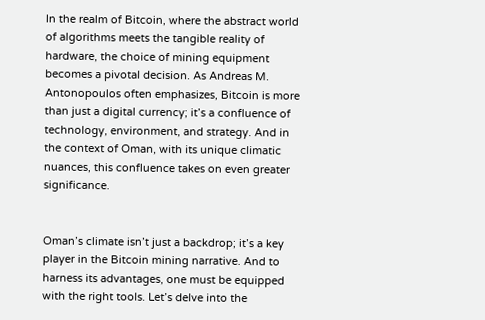In the realm of Bitcoin, where the abstract world of algorithms meets the tangible reality of hardware, the choice of mining equipment becomes a pivotal decision. As Andreas M. Antonopoulos often emphasizes, Bitcoin is more than just a digital currency; it’s a confluence of technology, environment, and strategy. And in the context of Oman, with its unique climatic nuances, this confluence takes on even greater significance.


Oman’s climate isn’t just a backdrop; it’s a key player in the Bitcoin mining narrative. And to harness its advantages, one must be equipped with the right tools. Let’s delve into the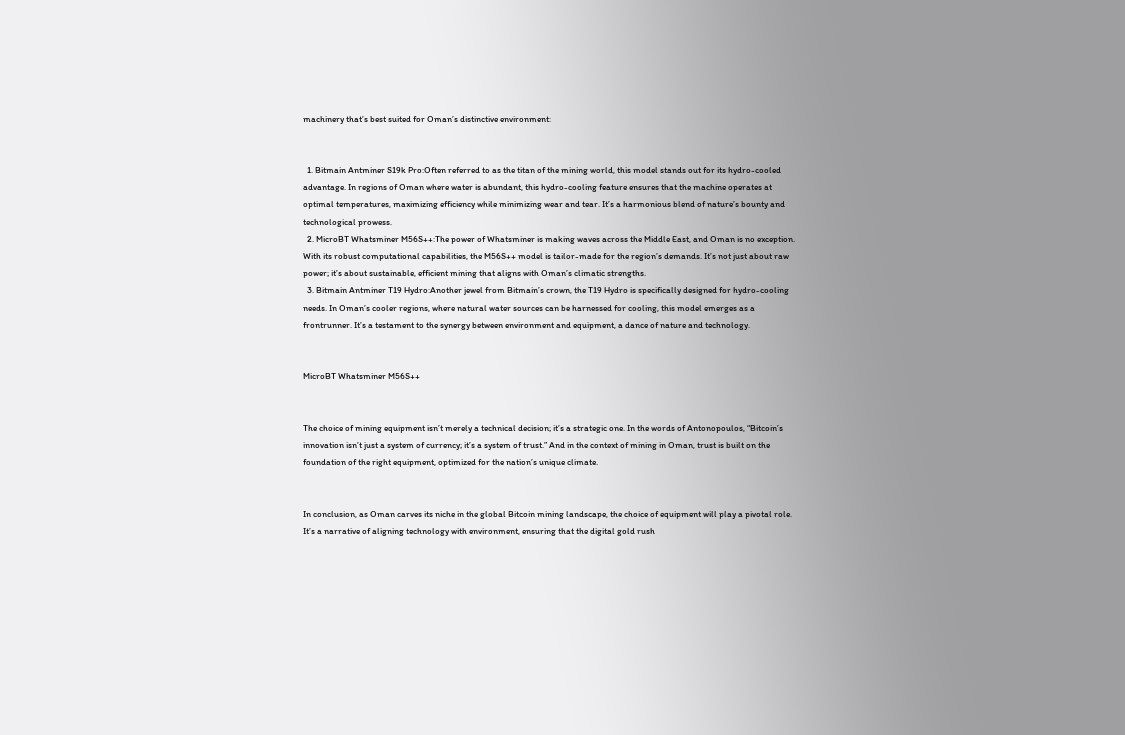machinery that’s best suited for Oman’s distinctive environment:


  1. Bitmain Antminer S19k Pro:Often referred to as the titan of the mining world, this model stands out for its hydro-cooled advantage. In regions of Oman where water is abundant, this hydro-cooling feature ensures that the machine operates at optimal temperatures, maximizing efficiency while minimizing wear and tear. It’s a harmonious blend of nature’s bounty and technological prowess.
  2. MicroBT Whatsminer M56S++:The power of Whatsminer is making waves across the Middle East, and Oman is no exception. With its robust computational capabilities, the M56S++ model is tailor-made for the region’s demands. It’s not just about raw power; it’s about sustainable, efficient mining that aligns with Oman’s climatic strengths.
  3. Bitmain Antminer T19 Hydro:Another jewel from Bitmain’s crown, the T19 Hydro is specifically designed for hydro-cooling needs. In Oman’s cooler regions, where natural water sources can be harnessed for cooling, this model emerges as a frontrunner. It’s a testament to the synergy between environment and equipment, a dance of nature and technology.


MicroBT Whatsminer M56S++


The choice of mining equipment isn’t merely a technical decision; it’s a strategic one. In the words of Antonopoulos, “Bitcoin’s innovation isn’t just a system of currency; it’s a system of trust.” And in the context of mining in Oman, trust is built on the foundation of the right equipment, optimized for the nation’s unique climate.


In conclusion, as Oman carves its niche in the global Bitcoin mining landscape, the choice of equipment will play a pivotal role. It’s a narrative of aligning technology with environment, ensuring that the digital gold rush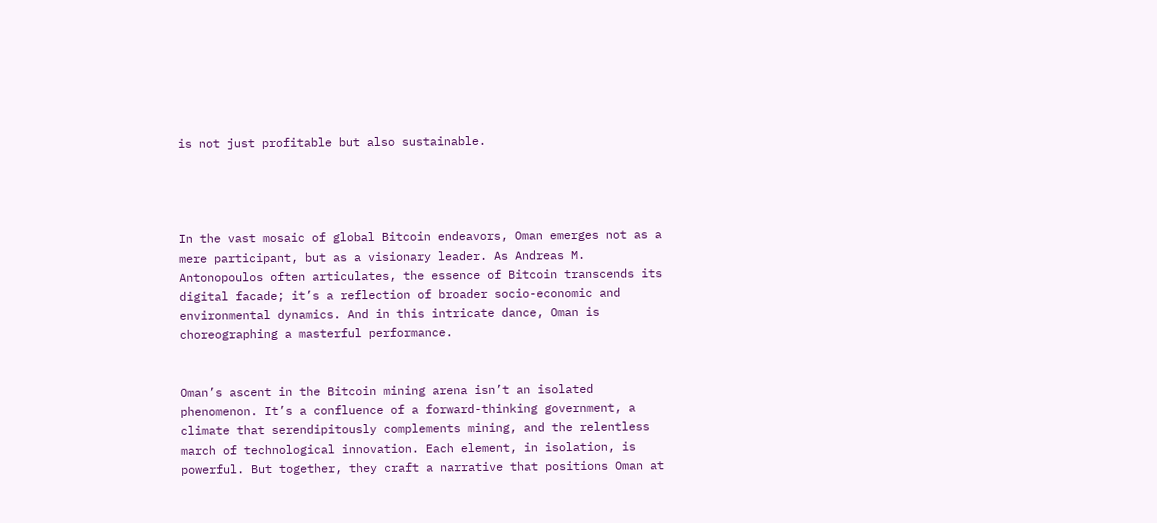is not just profitable but also sustainable.




In the vast mosaic of global Bitcoin endeavors, Oman emerges not as a mere participant, but as a visionary leader. As Andreas M. Antonopoulos often articulates, the essence of Bitcoin transcends its digital facade; it’s a reflection of broader socio-economic and environmental dynamics. And in this intricate dance, Oman is choreographing a masterful performance.


Oman’s ascent in the Bitcoin mining arena isn’t an isolated phenomenon. It’s a confluence of a forward-thinking government, a climate that serendipitously complements mining, and the relentless march of technological innovation. Each element, in isolation, is powerful. But together, they craft a narrative that positions Oman at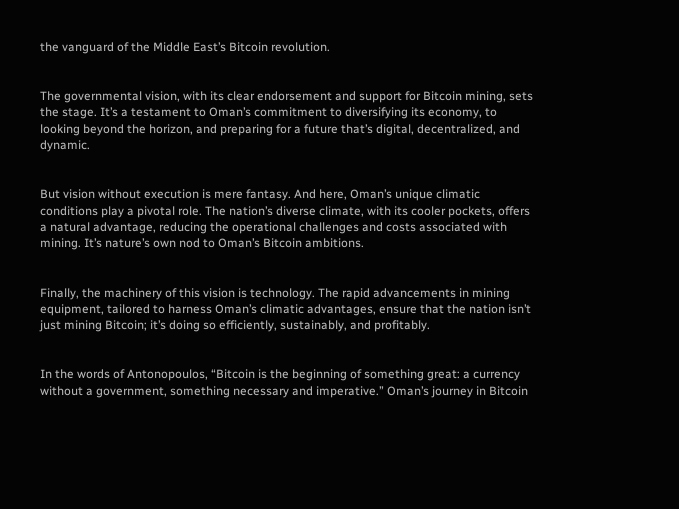the vanguard of the Middle East’s Bitcoin revolution.


The governmental vision, with its clear endorsement and support for Bitcoin mining, sets the stage. It’s a testament to Oman’s commitment to diversifying its economy, to looking beyond the horizon, and preparing for a future that’s digital, decentralized, and dynamic.


But vision without execution is mere fantasy. And here, Oman’s unique climatic conditions play a pivotal role. The nation’s diverse climate, with its cooler pockets, offers a natural advantage, reducing the operational challenges and costs associated with mining. It’s nature’s own nod to Oman’s Bitcoin ambitions.


Finally, the machinery of this vision is technology. The rapid advancements in mining equipment, tailored to harness Oman’s climatic advantages, ensure that the nation isn’t just mining Bitcoin; it’s doing so efficiently, sustainably, and profitably.


In the words of Antonopoulos, “Bitcoin is the beginning of something great: a currency without a government, something necessary and imperative.” Oman’s journey in Bitcoin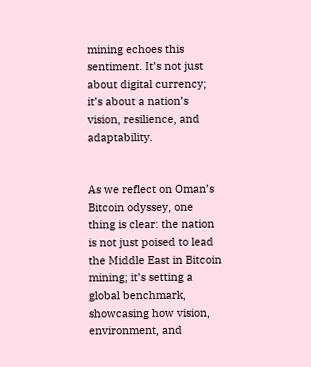mining echoes this sentiment. It’s not just about digital currency; it’s about a nation’s vision, resilience, and adaptability.


As we reflect on Oman’s Bitcoin odyssey, one thing is clear: the nation is not just poised to lead the Middle East in Bitcoin mining; it’s setting a global benchmark, showcasing how vision, environment, and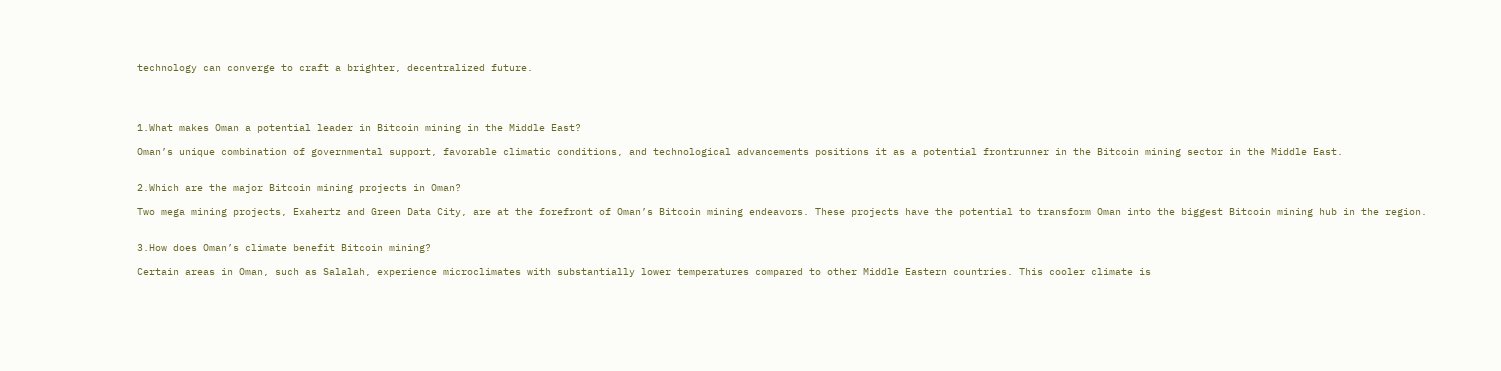technology can converge to craft a brighter, decentralized future.




1.What makes Oman a potential leader in Bitcoin mining in the Middle East?

Oman’s unique combination of governmental support, favorable climatic conditions, and technological advancements positions it as a potential frontrunner in the Bitcoin mining sector in the Middle East.


2.Which are the major Bitcoin mining projects in Oman?

Two mega mining projects, Exahertz and Green Data City, are at the forefront of Oman’s Bitcoin mining endeavors. These projects have the potential to transform Oman into the biggest Bitcoin mining hub in the region.


3.How does Oman’s climate benefit Bitcoin mining?

Certain areas in Oman, such as Salalah, experience microclimates with substantially lower temperatures compared to other Middle Eastern countries. This cooler climate is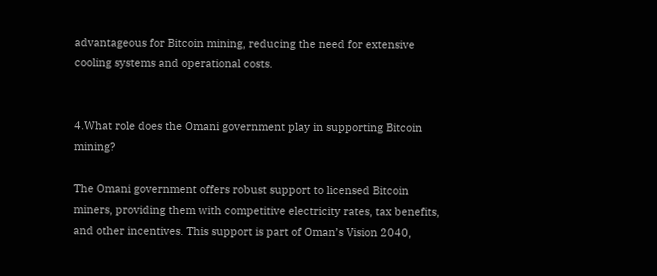advantageous for Bitcoin mining, reducing the need for extensive cooling systems and operational costs.


4.What role does the Omani government play in supporting Bitcoin mining?

The Omani government offers robust support to licensed Bitcoin miners, providing them with competitive electricity rates, tax benefits, and other incentives. This support is part of Oman’s Vision 2040,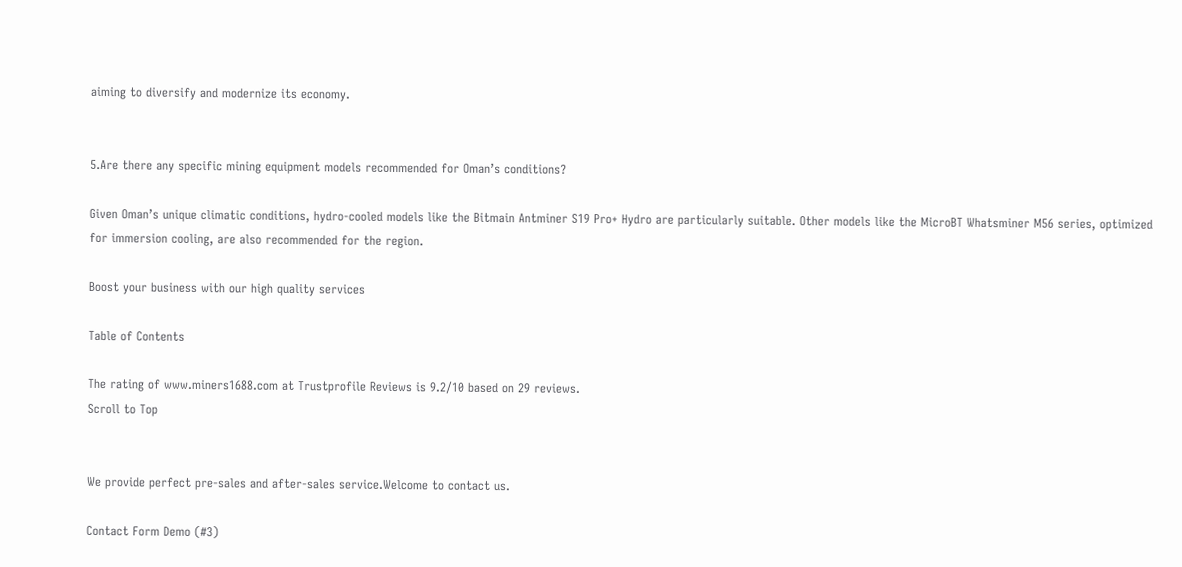aiming to diversify and modernize its economy.


5.Are there any specific mining equipment models recommended for Oman’s conditions?

Given Oman’s unique climatic conditions, hydro-cooled models like the Bitmain Antminer S19 Pro+ Hydro are particularly suitable. Other models like the MicroBT Whatsminer M56 series, optimized for immersion cooling, are also recommended for the region.

Boost your business with our high quality services

Table of Contents

The rating of www.miners1688.com at Trustprofile Reviews is 9.2/10 based on 29 reviews.
Scroll to Top


We provide perfect pre-sales and after-sales service.Welcome to contact us.

Contact Form Demo (#3)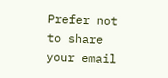Prefer not to share your email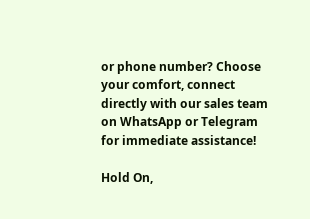or phone number? Choose your comfort, connect directly with our sales team on WhatsApp or Telegram for immediate assistance!

Hold On,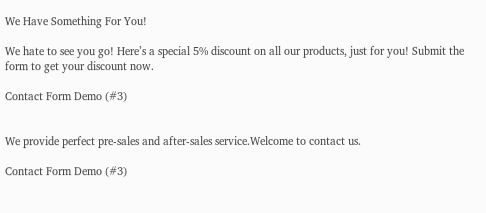We Have Something For You!

We hate to see you go! Here’s a special 5% discount on all our products, just for you! Submit the form to get your discount now.

Contact Form Demo (#3)


We provide perfect pre-sales and after-sales service.Welcome to contact us.

Contact Form Demo (#3)